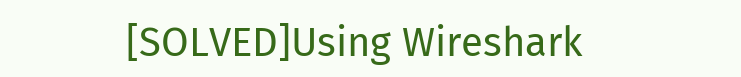[SOLVED]Using Wireshark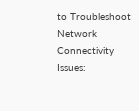to Troubleshoot Network Connectivity Issues: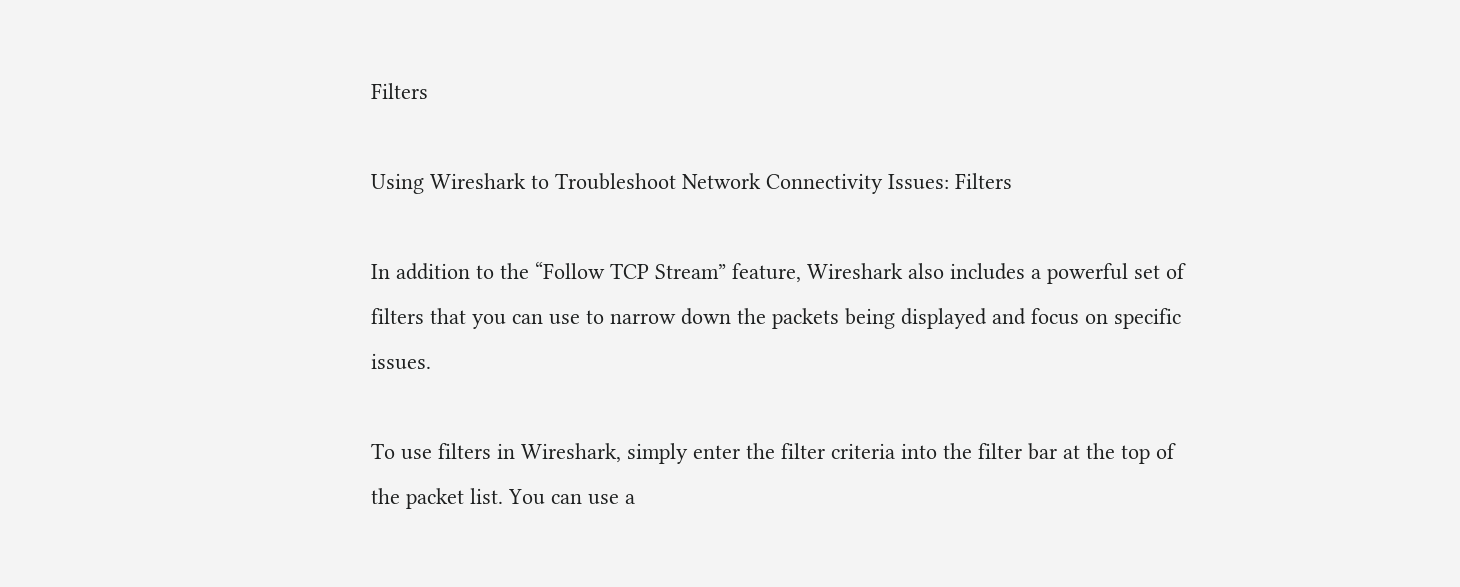Filters

Using Wireshark to Troubleshoot Network Connectivity Issues: Filters

In addition to the “Follow TCP Stream” feature, Wireshark also includes a powerful set of filters that you can use to narrow down the packets being displayed and focus on specific issues.

To use filters in Wireshark, simply enter the filter criteria into the filter bar at the top of the packet list. You can use a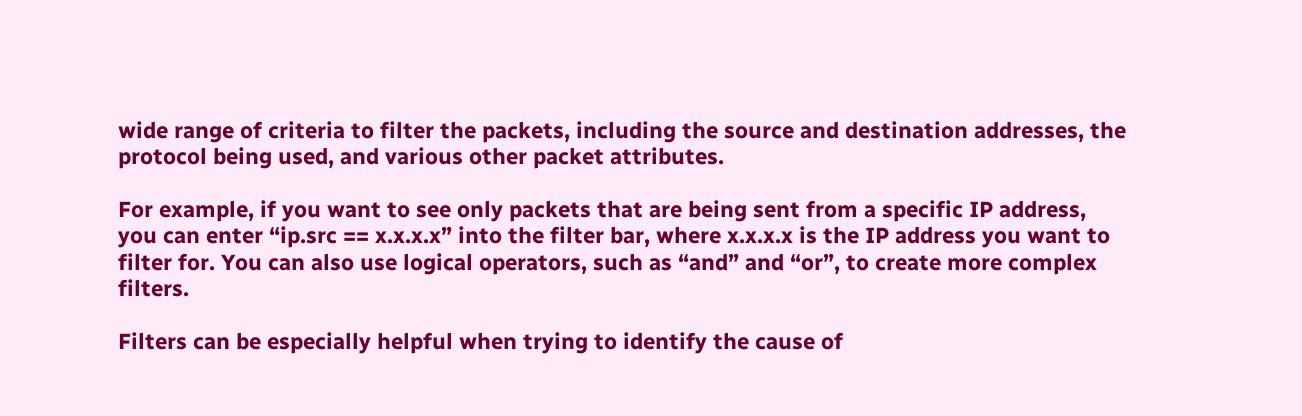wide range of criteria to filter the packets, including the source and destination addresses, the protocol being used, and various other packet attributes.

For example, if you want to see only packets that are being sent from a specific IP address, you can enter “ip.src == x.x.x.x” into the filter bar, where x.x.x.x is the IP address you want to filter for. You can also use logical operators, such as “and” and “or”, to create more complex filters.

Filters can be especially helpful when trying to identify the cause of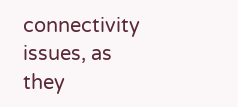connectivity issues, as they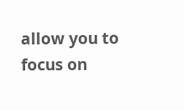allow you to focus on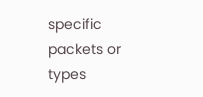specific packets or types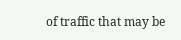of traffic that may be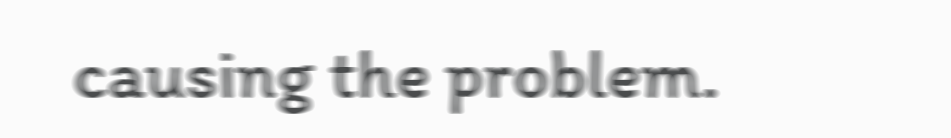causing the problem.